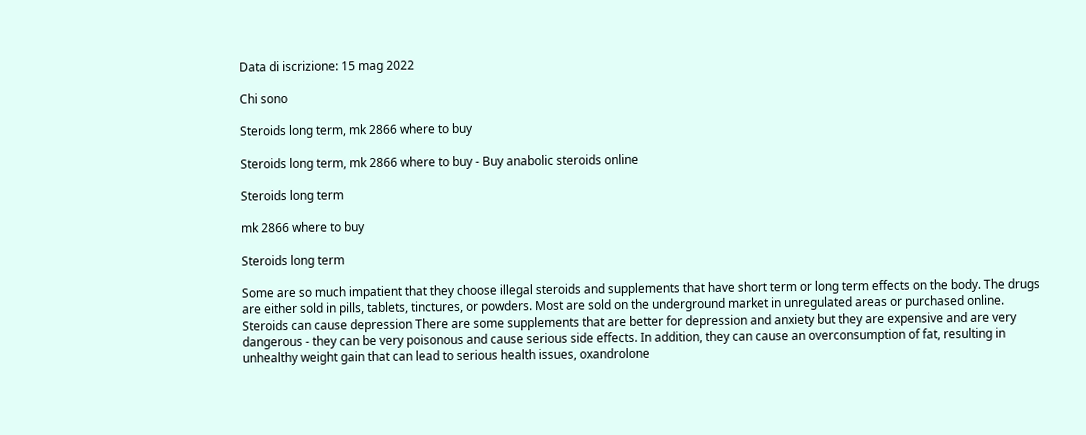Data di iscrizione: 15 mag 2022

Chi sono

Steroids long term, mk 2866 where to buy

Steroids long term, mk 2866 where to buy - Buy anabolic steroids online

Steroids long term

mk 2866 where to buy

Steroids long term

Some are so much impatient that they choose illegal steroids and supplements that have short term or long term effects on the body. The drugs are either sold in pills, tablets, tinctures, or powders. Most are sold on the underground market in unregulated areas or purchased online. Steroids can cause depression There are some supplements that are better for depression and anxiety but they are expensive and are very dangerous - they can be very poisonous and cause serious side effects. In addition, they can cause an overconsumption of fat, resulting in unhealthy weight gain that can lead to serious health issues, oxandrolone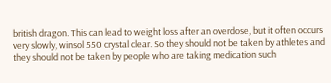british dragon. This can lead to weight loss after an overdose, but it often occurs very slowly, winsol 550 crystal clear. So they should not be taken by athletes and they should not be taken by people who are taking medication such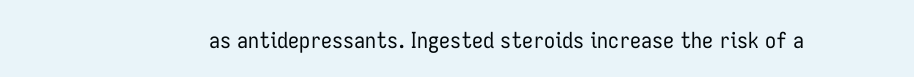as antidepressants. Ingested steroids increase the risk of a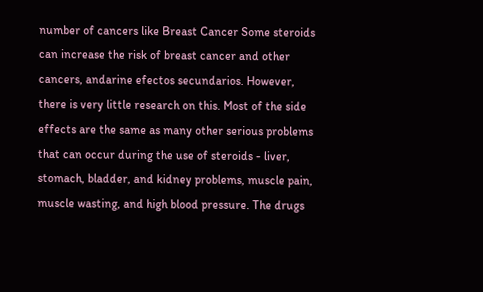number of cancers like Breast Cancer Some steroids can increase the risk of breast cancer and other cancers, andarine efectos secundarios. However, there is very little research on this. Most of the side effects are the same as many other serious problems that can occur during the use of steroids - liver, stomach, bladder, and kidney problems, muscle pain, muscle wasting, and high blood pressure. The drugs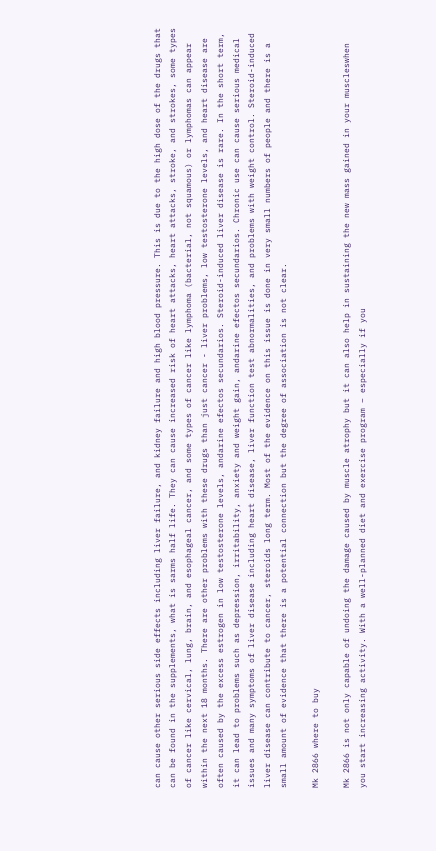can cause other serious side effects including liver failure, and kidney failure and high blood pressure. This is due to the high dose of the drugs that can be found in the supplements, what is sarms half life. They can cause increased risk of heart attacks, heart attacks, stroke, and strokes, some types of cancer like cervical, lung, brain, and esophageal cancer, and some types of cancer like lymphoma (bacterial, not squamous) or lymphomas can appear within the next 18 months. There are other problems with these drugs than just cancer - liver problems, low testosterone levels, and heart disease are often caused by the excess estrogen in low testosterone levels, andarine efectos secundarios. Steroid-induced liver disease is rare. In the short term, it can lead to problems such as depression, irritability, anxiety and weight gain, andarine efectos secundarios. Chronic use can cause serious medical issues and many symptoms of liver disease including heart disease, liver function test abnormalities, and problems with weight control. Steroid-induced liver disease can contribute to cancer, steroids long term. Most of the evidence on this issue is done in very small numbers of people and there is a small amount of evidence that there is a potential connection but the degree of association is not clear.

Mk 2866 where to buy

Mk 2866 is not only capable of undoing the damage caused by muscle atrophy but it can also help in sustaining the new mass gained in your muscleswhen you start increasing activity. With a well-planned diet and exercise program – especially if you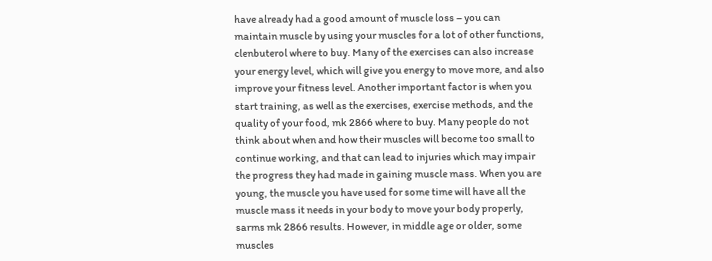have already had a good amount of muscle loss – you can maintain muscle by using your muscles for a lot of other functions, clenbuterol where to buy. Many of the exercises can also increase your energy level, which will give you energy to move more, and also improve your fitness level. Another important factor is when you start training, as well as the exercises, exercise methods, and the quality of your food, mk 2866 where to buy. Many people do not think about when and how their muscles will become too small to continue working, and that can lead to injuries which may impair the progress they had made in gaining muscle mass. When you are young, the muscle you have used for some time will have all the muscle mass it needs in your body to move your body properly, sarms mk 2866 results. However, in middle age or older, some muscles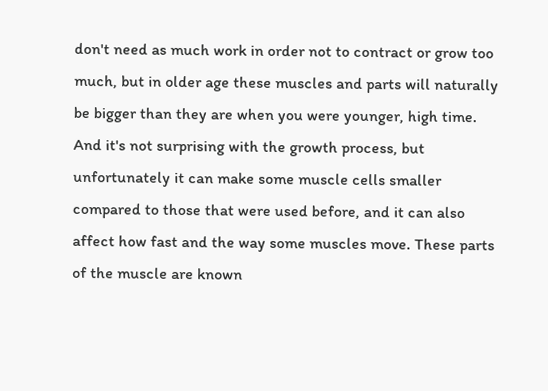don't need as much work in order not to contract or grow too much, but in older age these muscles and parts will naturally be bigger than they are when you were younger, high time. And it's not surprising with the growth process, but unfortunately it can make some muscle cells smaller compared to those that were used before, and it can also affect how fast and the way some muscles move. These parts of the muscle are known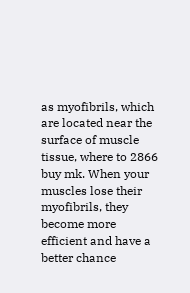as myofibrils, which are located near the surface of muscle tissue, where to 2866 buy mk. When your muscles lose their myofibrils, they become more efficient and have a better chance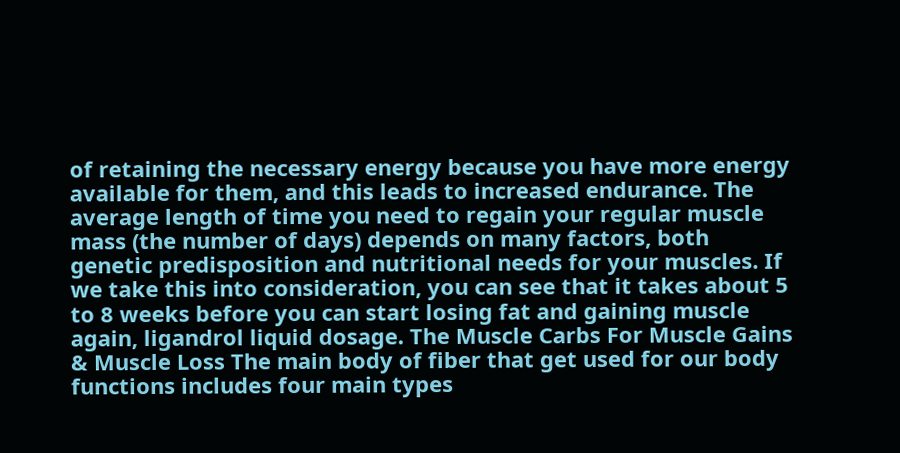of retaining the necessary energy because you have more energy available for them, and this leads to increased endurance. The average length of time you need to regain your regular muscle mass (the number of days) depends on many factors, both genetic predisposition and nutritional needs for your muscles. If we take this into consideration, you can see that it takes about 5 to 8 weeks before you can start losing fat and gaining muscle again, ligandrol liquid dosage. The Muscle Carbs For Muscle Gains & Muscle Loss The main body of fiber that get used for our body functions includes four main types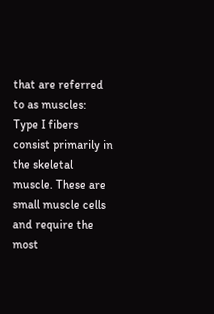that are referred to as muscles: Type I fibers consist primarily in the skeletal muscle. These are small muscle cells and require the most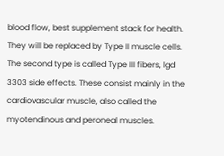blood flow, best supplement stack for health. They will be replaced by Type II muscle cells. The second type is called Type III fibers, lgd 3303 side effects. These consist mainly in the cardiovascular muscle, also called the myotendinous and peroneal muscles.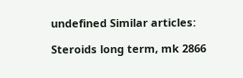undefined Similar articles:

Steroids long term, mk 2866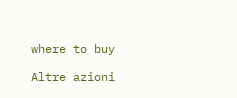where to buy

Altre azioni